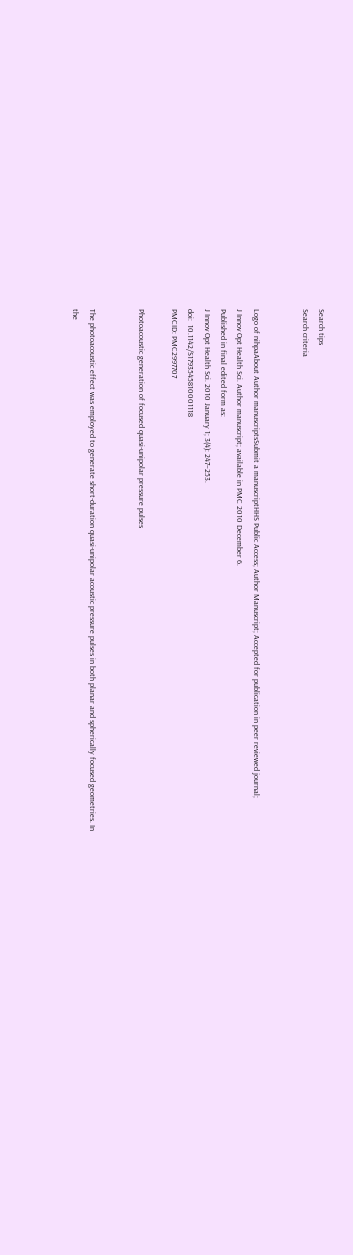Search tips
Search criteria


Logo of nihpaAbout Author manuscriptsSubmit a manuscriptHHS Public Access; Author Manuscript; Accepted for publication in peer reviewed journal;
J Innov Opt Health Sci. Author manuscript; available in PMC 2010 December 6.
Published in final edited form as:
J Innov Opt Health Sci. 2010 January 1; 3(4): 247–253.
doi:  10.1142/S1793545810001118
PMCID: PMC2997707

Photoacoustic generation of focused quasi-unipolar pressure pulses


The photoacoustic effect was employed to generate short-duration quasi-unipolar acoustic pressure pulses in both planar and spherically focused geometries. In the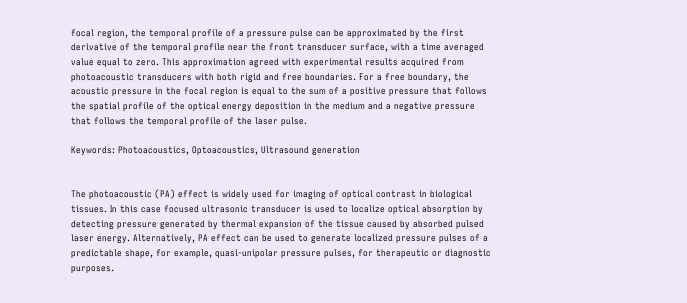focal region, the temporal profile of a pressure pulse can be approximated by the first derivative of the temporal profile near the front transducer surface, with a time averaged value equal to zero. This approximation agreed with experimental results acquired from photoacoustic transducers with both rigid and free boundaries. For a free boundary, the acoustic pressure in the focal region is equal to the sum of a positive pressure that follows the spatial profile of the optical energy deposition in the medium and a negative pressure that follows the temporal profile of the laser pulse.

Keywords: Photoacoustics, Optoacoustics, Ultrasound generation


The photoacoustic (PA) effect is widely used for imaging of optical contrast in biological tissues. In this case focused ultrasonic transducer is used to localize optical absorption by detecting pressure generated by thermal expansion of the tissue caused by absorbed pulsed laser energy. Alternatively, PA effect can be used to generate localized pressure pulses of a predictable shape, for example, quasi-unipolar pressure pulses, for therapeutic or diagnostic purposes.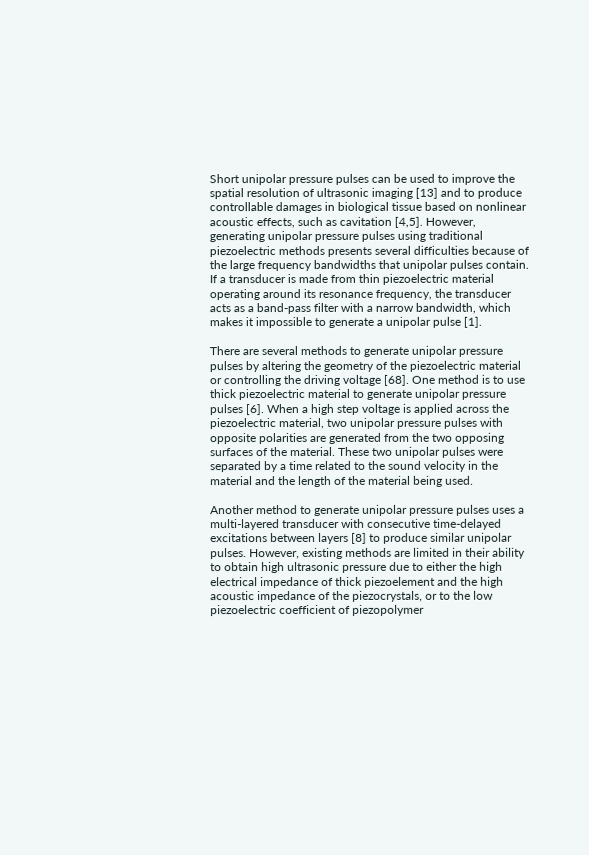Short unipolar pressure pulses can be used to improve the spatial resolution of ultrasonic imaging [13] and to produce controllable damages in biological tissue based on nonlinear acoustic effects, such as cavitation [4,5]. However, generating unipolar pressure pulses using traditional piezoelectric methods presents several difficulties because of the large frequency bandwidths that unipolar pulses contain. If a transducer is made from thin piezoelectric material operating around its resonance frequency, the transducer acts as a band-pass filter with a narrow bandwidth, which makes it impossible to generate a unipolar pulse [1].

There are several methods to generate unipolar pressure pulses by altering the geometry of the piezoelectric material or controlling the driving voltage [68]. One method is to use thick piezoelectric material to generate unipolar pressure pulses [6]. When a high step voltage is applied across the piezoelectric material, two unipolar pressure pulses with opposite polarities are generated from the two opposing surfaces of the material. These two unipolar pulses were separated by a time related to the sound velocity in the material and the length of the material being used.

Another method to generate unipolar pressure pulses uses a multi-layered transducer with consecutive time-delayed excitations between layers [8] to produce similar unipolar pulses. However, existing methods are limited in their ability to obtain high ultrasonic pressure due to either the high electrical impedance of thick piezoelement and the high acoustic impedance of the piezocrystals, or to the low piezoelectric coefficient of piezopolymer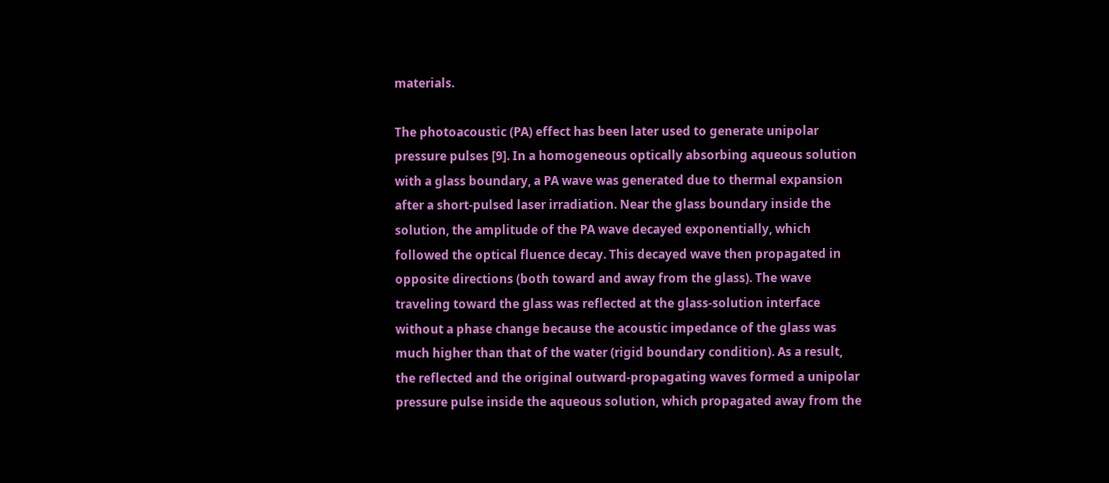materials.

The photoacoustic (PA) effect has been later used to generate unipolar pressure pulses [9]. In a homogeneous optically absorbing aqueous solution with a glass boundary, a PA wave was generated due to thermal expansion after a short-pulsed laser irradiation. Near the glass boundary inside the solution, the amplitude of the PA wave decayed exponentially, which followed the optical fluence decay. This decayed wave then propagated in opposite directions (both toward and away from the glass). The wave traveling toward the glass was reflected at the glass-solution interface without a phase change because the acoustic impedance of the glass was much higher than that of the water (rigid boundary condition). As a result, the reflected and the original outward-propagating waves formed a unipolar pressure pulse inside the aqueous solution, which propagated away from the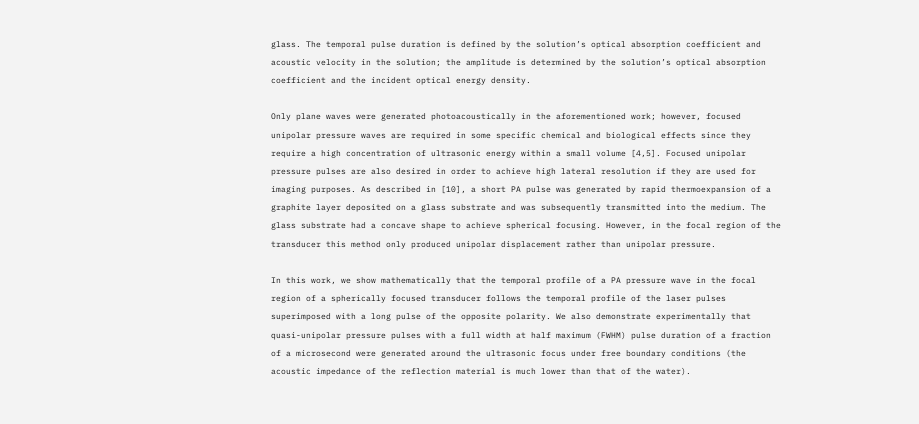glass. The temporal pulse duration is defined by the solution’s optical absorption coefficient and acoustic velocity in the solution; the amplitude is determined by the solution’s optical absorption coefficient and the incident optical energy density.

Only plane waves were generated photoacoustically in the aforementioned work; however, focused unipolar pressure waves are required in some specific chemical and biological effects since they require a high concentration of ultrasonic energy within a small volume [4,5]. Focused unipolar pressure pulses are also desired in order to achieve high lateral resolution if they are used for imaging purposes. As described in [10], a short PA pulse was generated by rapid thermoexpansion of a graphite layer deposited on a glass substrate and was subsequently transmitted into the medium. The glass substrate had a concave shape to achieve spherical focusing. However, in the focal region of the transducer this method only produced unipolar displacement rather than unipolar pressure.

In this work, we show mathematically that the temporal profile of a PA pressure wave in the focal region of a spherically focused transducer follows the temporal profile of the laser pulses superimposed with a long pulse of the opposite polarity. We also demonstrate experimentally that quasi-unipolar pressure pulses with a full width at half maximum (FWHM) pulse duration of a fraction of a microsecond were generated around the ultrasonic focus under free boundary conditions (the acoustic impedance of the reflection material is much lower than that of the water).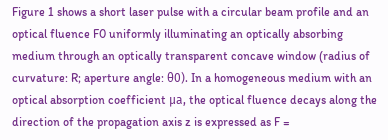Figure 1 shows a short laser pulse with a circular beam profile and an optical fluence F0 uniformly illuminating an optically absorbing medium through an optically transparent concave window (radius of curvature: R; aperture angle: θ0). In a homogeneous medium with an optical absorption coefficient μa, the optical fluence decays along the direction of the propagation axis z is expressed as F =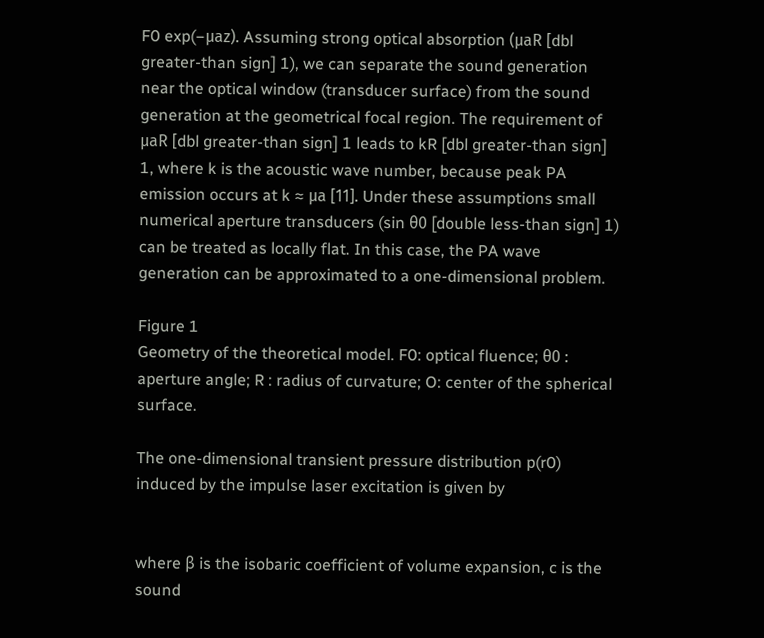F0 exp(−μaz). Assuming strong optical absorption (μaR [dbl greater-than sign] 1), we can separate the sound generation near the optical window (transducer surface) from the sound generation at the geometrical focal region. The requirement of μaR [dbl greater-than sign] 1 leads to kR [dbl greater-than sign] 1, where k is the acoustic wave number, because peak PA emission occurs at k ≈ μa [11]. Under these assumptions small numerical aperture transducers (sin θ0 [double less-than sign] 1) can be treated as locally flat. In this case, the PA wave generation can be approximated to a one-dimensional problem.

Figure 1
Geometry of the theoretical model. F0: optical fluence; θ0 : aperture angle; R : radius of curvature; O: center of the spherical surface.

The one-dimensional transient pressure distribution p(r0) induced by the impulse laser excitation is given by


where β is the isobaric coefficient of volume expansion, c is the sound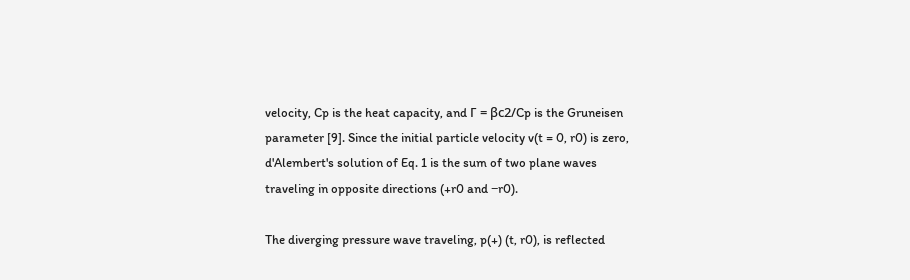velocity, Cp is the heat capacity, and Γ = βc2/Cp is the Gruneisen parameter [9]. Since the initial particle velocity v(t = 0, r0) is zero, d'Alembert's solution of Eq. 1 is the sum of two plane waves traveling in opposite directions (+r0 and −r0).

The diverging pressure wave traveling, p(+) (t, r0), is reflected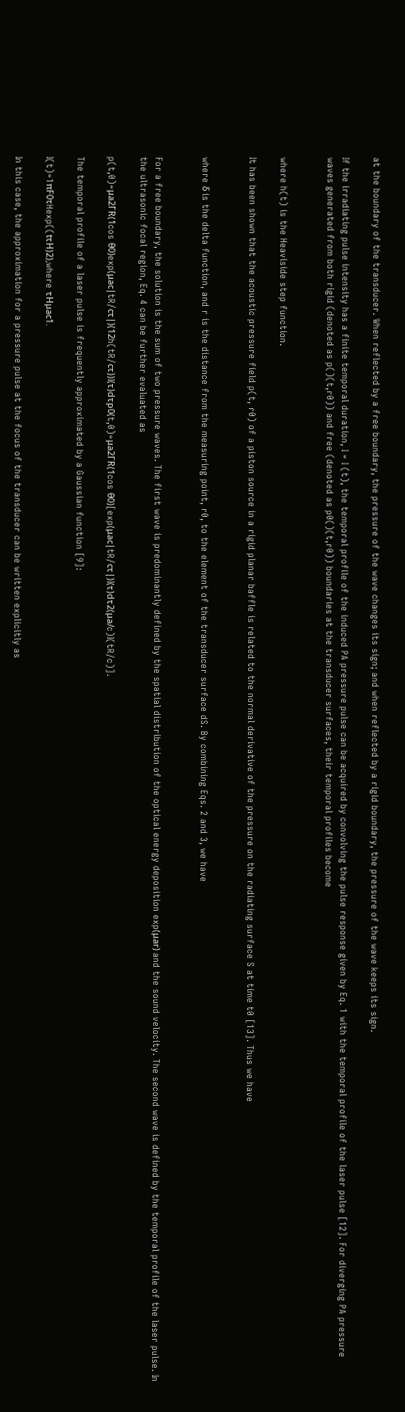at the boundary of the transducer. When reflected by a free boundary, the pressure of the wave changes its sign; and when reflected by a rigid boundary, the pressure of the wave keeps its sign.

If the irradiating pulse intensity has a finite temporal duration, I = I (t), the temporal profile of the induced PA pressure pulse can be acquired by convolving the pulse response given by Eq. 1 with the temporal profile of the laser pulse [12]. For diverging PA pressure waves generated from both rigid (denoted as p()(t,r0)) and free (denoted as p0()(t,r0)) boundaries at the transducer surfaces, their temporal profiles become


where h(t) is the Heaviside step function.

It has been shown that the acoustic pressure field p(t, r0) of a piston source in a rigid planar baffle is related to the normal derivative of the pressure on the radiating surface S at time t0 [13]. Thus we have


where δ is the delta function, and r is the distance from the measuring point, r0, to the element of the transducer surface dS. By combining Eqs. 2 and 3, we have


For a free boundary, the solution is the sum of two pressure waves. The first wave is predominantly defined by the spatial distribution of the optical energy deposition exp(μar) and the sound velocity. The second wave is defined by the temporal profile of the laser pulse. In the ultrasonic focal region, Eq. 4 can be further evaluated as

p(t,0)=μa2ΓR(1cos θ0)exp(μac|tR/cτ|)(12h(tR/cτ))I(τ)dτp0(t,0)=μa2ΓR(1cos θ0)[exp(μac|tR/cτ|)I(τ)dτ2(μa/c)I(tR/c)].

The temporal profile of a laser pulse is frequently approximated by a Gaussian function [9]:

I(t)=1πF0τHexp((tτH)2),where τHμac1.

In this case, the approximation for a pressure pulse at the focus of the transducer can be written explicitly as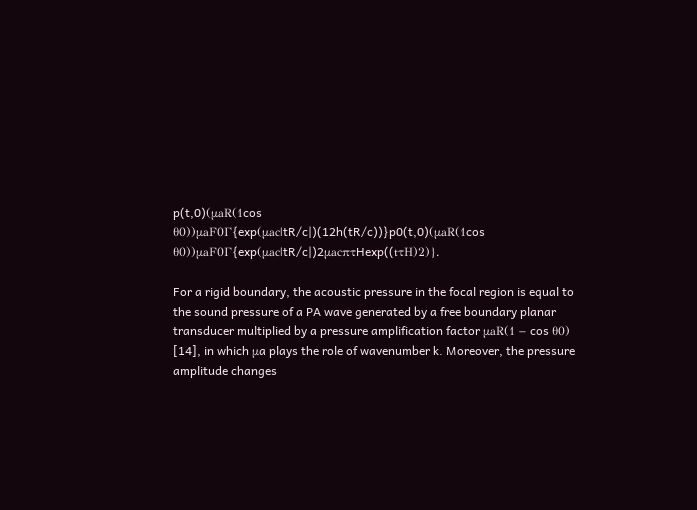p(t,0)(μaR(1cos θ0))μaF0Γ{exp(μac|tR/c|)(12h(tR/c))}p0(t,0)(μaR(1cos θ0))μaF0Γ{exp(μac|tR/c|)2μacπτHexp((tτH)2)}.

For a rigid boundary, the acoustic pressure in the focal region is equal to the sound pressure of a PA wave generated by a free boundary planar transducer multiplied by a pressure amplification factor μaR(1 − cos θ0) [14], in which μa plays the role of wavenumber k. Moreover, the pressure amplitude changes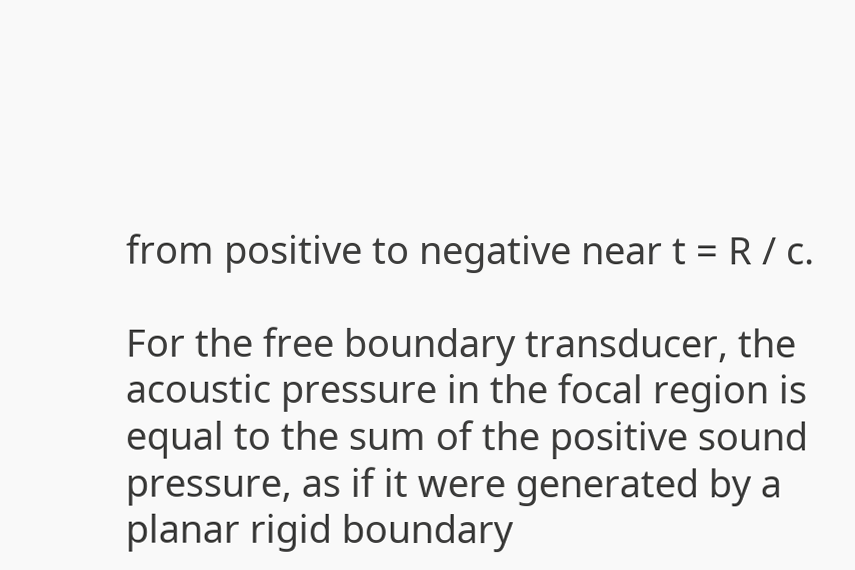from positive to negative near t = R / c.

For the free boundary transducer, the acoustic pressure in the focal region is equal to the sum of the positive sound pressure, as if it were generated by a planar rigid boundary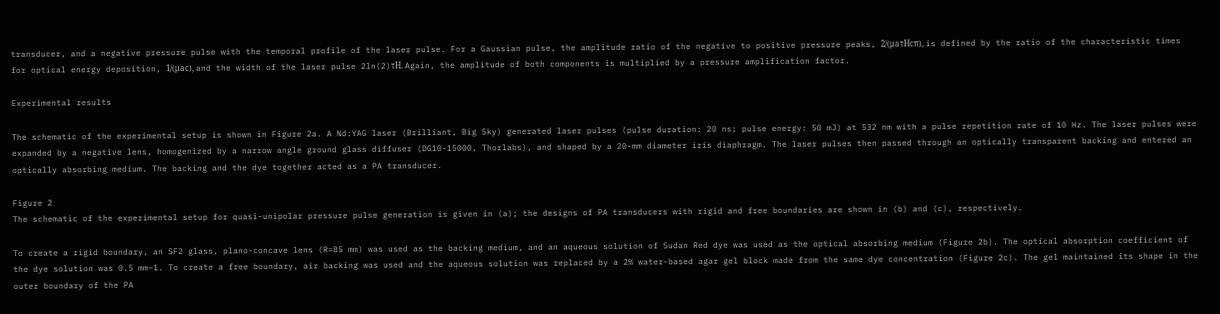transducer, and a negative pressure pulse with the temporal profile of the laser pulse. For a Gaussian pulse, the amplitude ratio of the negative to positive pressure peaks, 2/(μaτHcπ), is defined by the ratio of the characteristic times for optical energy deposition, 1/(μac), and the width of the laser pulse 2ln(2)τH. Again, the amplitude of both components is multiplied by a pressure amplification factor.

Experimental results

The schematic of the experimental setup is shown in Figure 2a. A Nd:YAG laser (Brilliant, Big Sky) generated laser pulses (pulse duration: 20 ns; pulse energy: 50 mJ) at 532 nm with a pulse repetition rate of 10 Hz. The laser pulses were expanded by a negative lens, homogenized by a narrow angle ground glass diffuser (DG10-15000, Thorlabs), and shaped by a 20-mm diameter iris diaphragm. The laser pulses then passed through an optically transparent backing and entered an optically absorbing medium. The backing and the dye together acted as a PA transducer.

Figure 2
The schematic of the experimental setup for quasi-unipolar pressure pulse generation is given in (a); the designs of PA transducers with rigid and free boundaries are shown in (b) and (c), respectively.

To create a rigid boundary, an SF2 glass, plano-concave lens (R=85 mm) was used as the backing medium, and an aqueous solution of Sudan Red dye was used as the optical absorbing medium (Figure 2b). The optical absorption coefficient of the dye solution was 0.5 mm−1. To create a free boundary, air backing was used and the aqueous solution was replaced by a 2% water-based agar gel block made from the same dye concentration (Figure 2c). The gel maintained its shape in the outer boundary of the PA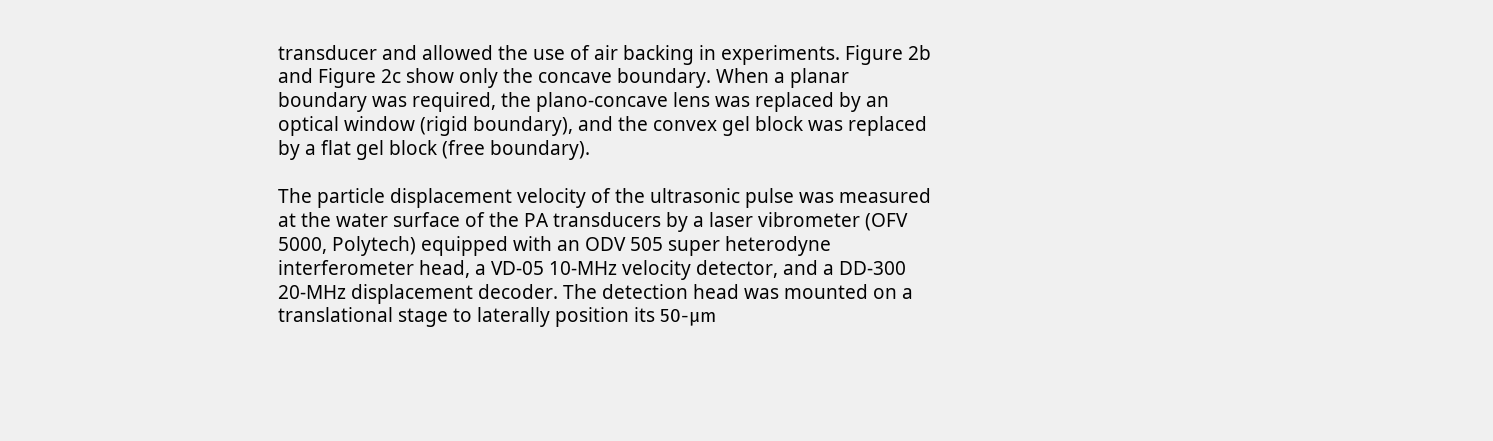transducer and allowed the use of air backing in experiments. Figure 2b and Figure 2c show only the concave boundary. When a planar boundary was required, the plano-concave lens was replaced by an optical window (rigid boundary), and the convex gel block was replaced by a flat gel block (free boundary).

The particle displacement velocity of the ultrasonic pulse was measured at the water surface of the PA transducers by a laser vibrometer (OFV 5000, Polytech) equipped with an ODV 505 super heterodyne interferometer head, a VD-05 10-MHz velocity detector, and a DD-300 20-MHz displacement decoder. The detection head was mounted on a translational stage to laterally position its 50-μm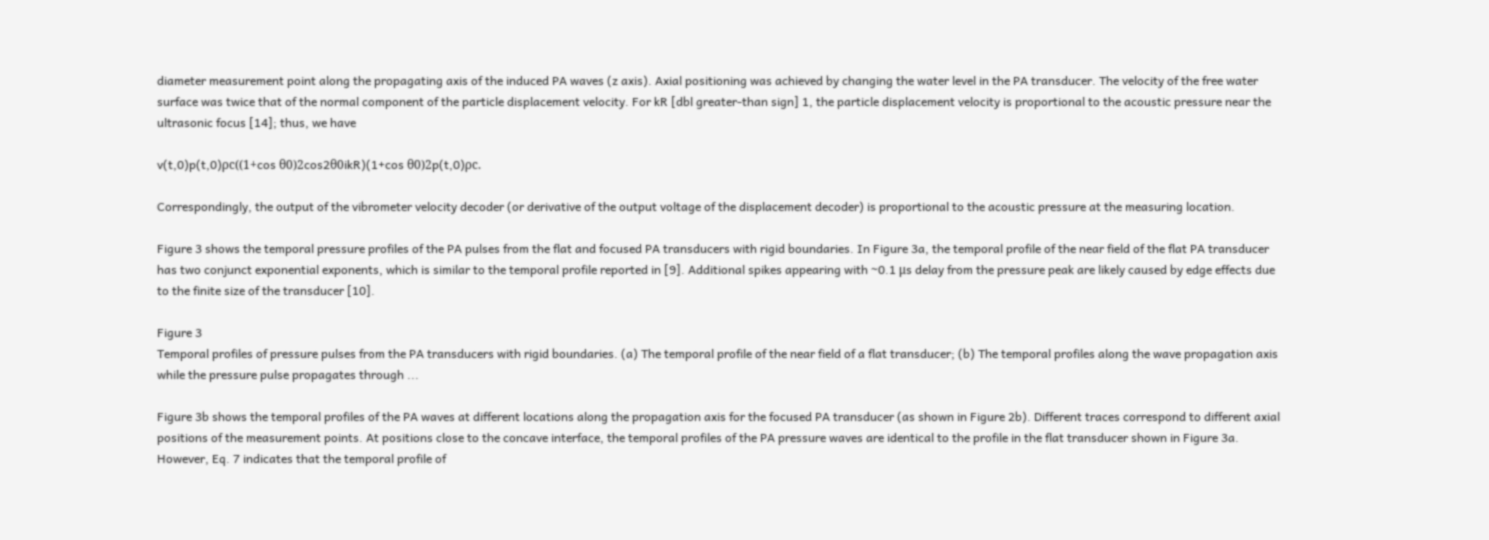diameter measurement point along the propagating axis of the induced PA waves (z axis). Axial positioning was achieved by changing the water level in the PA transducer. The velocity of the free water surface was twice that of the normal component of the particle displacement velocity. For kR [dbl greater-than sign] 1, the particle displacement velocity is proportional to the acoustic pressure near the ultrasonic focus [14]; thus, we have

v(t,0)p(t,0)ρc((1+cos θ0)2cos2θ0ikR)(1+cos θ0)2p(t,0)ρc.

Correspondingly, the output of the vibrometer velocity decoder (or derivative of the output voltage of the displacement decoder) is proportional to the acoustic pressure at the measuring location.

Figure 3 shows the temporal pressure profiles of the PA pulses from the flat and focused PA transducers with rigid boundaries. In Figure 3a, the temporal profile of the near field of the flat PA transducer has two conjunct exponential exponents, which is similar to the temporal profile reported in [9]. Additional spikes appearing with ~0.1 μs delay from the pressure peak are likely caused by edge effects due to the finite size of the transducer [10].

Figure 3
Temporal profiles of pressure pulses from the PA transducers with rigid boundaries. (a) The temporal profile of the near field of a flat transducer; (b) The temporal profiles along the wave propagation axis while the pressure pulse propagates through ...

Figure 3b shows the temporal profiles of the PA waves at different locations along the propagation axis for the focused PA transducer (as shown in Figure 2b). Different traces correspond to different axial positions of the measurement points. At positions close to the concave interface, the temporal profiles of the PA pressure waves are identical to the profile in the flat transducer shown in Figure 3a. However, Eq. 7 indicates that the temporal profile of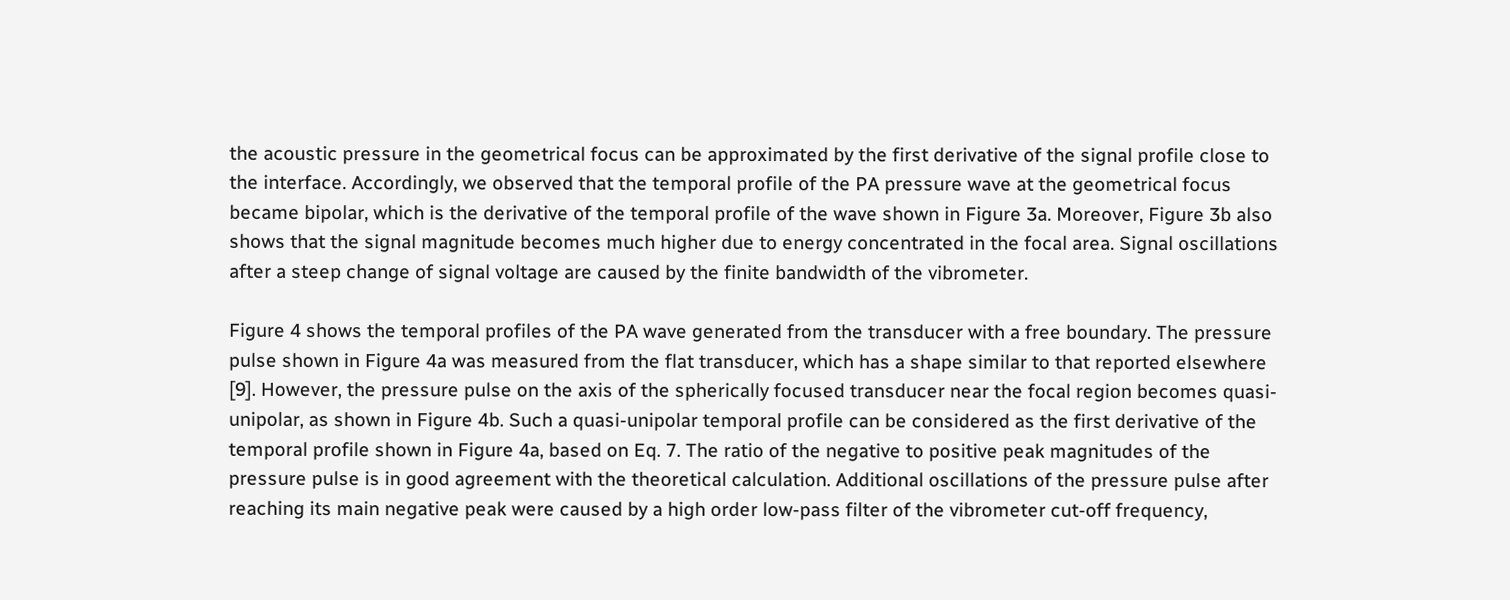the acoustic pressure in the geometrical focus can be approximated by the first derivative of the signal profile close to the interface. Accordingly, we observed that the temporal profile of the PA pressure wave at the geometrical focus became bipolar, which is the derivative of the temporal profile of the wave shown in Figure 3a. Moreover, Figure 3b also shows that the signal magnitude becomes much higher due to energy concentrated in the focal area. Signal oscillations after a steep change of signal voltage are caused by the finite bandwidth of the vibrometer.

Figure 4 shows the temporal profiles of the PA wave generated from the transducer with a free boundary. The pressure pulse shown in Figure 4a was measured from the flat transducer, which has a shape similar to that reported elsewhere [9]. However, the pressure pulse on the axis of the spherically focused transducer near the focal region becomes quasi-unipolar, as shown in Figure 4b. Such a quasi-unipolar temporal profile can be considered as the first derivative of the temporal profile shown in Figure 4a, based on Eq. 7. The ratio of the negative to positive peak magnitudes of the pressure pulse is in good agreement with the theoretical calculation. Additional oscillations of the pressure pulse after reaching its main negative peak were caused by a high order low-pass filter of the vibrometer cut-off frequency,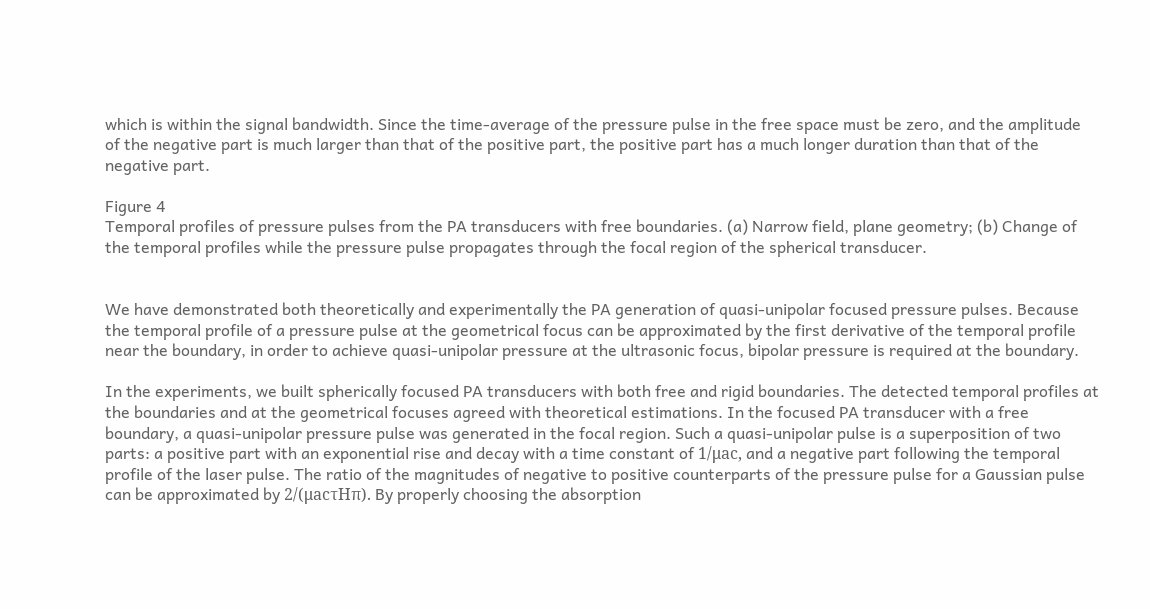which is within the signal bandwidth. Since the time-average of the pressure pulse in the free space must be zero, and the amplitude of the negative part is much larger than that of the positive part, the positive part has a much longer duration than that of the negative part.

Figure 4
Temporal profiles of pressure pulses from the PA transducers with free boundaries. (a) Narrow field, plane geometry; (b) Change of the temporal profiles while the pressure pulse propagates through the focal region of the spherical transducer.


We have demonstrated both theoretically and experimentally the PA generation of quasi-unipolar focused pressure pulses. Because the temporal profile of a pressure pulse at the geometrical focus can be approximated by the first derivative of the temporal profile near the boundary, in order to achieve quasi-unipolar pressure at the ultrasonic focus, bipolar pressure is required at the boundary.

In the experiments, we built spherically focused PA transducers with both free and rigid boundaries. The detected temporal profiles at the boundaries and at the geometrical focuses agreed with theoretical estimations. In the focused PA transducer with a free boundary, a quasi-unipolar pressure pulse was generated in the focal region. Such a quasi-unipolar pulse is a superposition of two parts: a positive part with an exponential rise and decay with a time constant of 1/μac, and a negative part following the temporal profile of the laser pulse. The ratio of the magnitudes of negative to positive counterparts of the pressure pulse for a Gaussian pulse can be approximated by 2/(μacτHπ). By properly choosing the absorption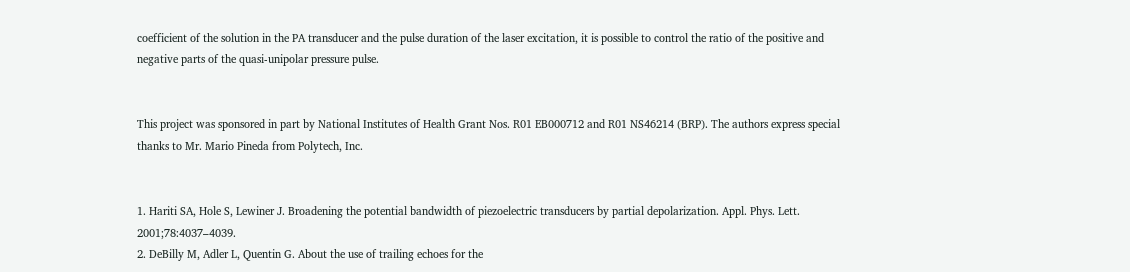coefficient of the solution in the PA transducer and the pulse duration of the laser excitation, it is possible to control the ratio of the positive and negative parts of the quasi-unipolar pressure pulse.


This project was sponsored in part by National Institutes of Health Grant Nos. R01 EB000712 and R01 NS46214 (BRP). The authors express special thanks to Mr. Mario Pineda from Polytech, Inc.


1. Hariti SA, Hole S, Lewiner J. Broadening the potential bandwidth of piezoelectric transducers by partial depolarization. Appl. Phys. Lett. 2001;78:4037–4039.
2. DeBilly M, Adler L, Quentin G. About the use of trailing echoes for the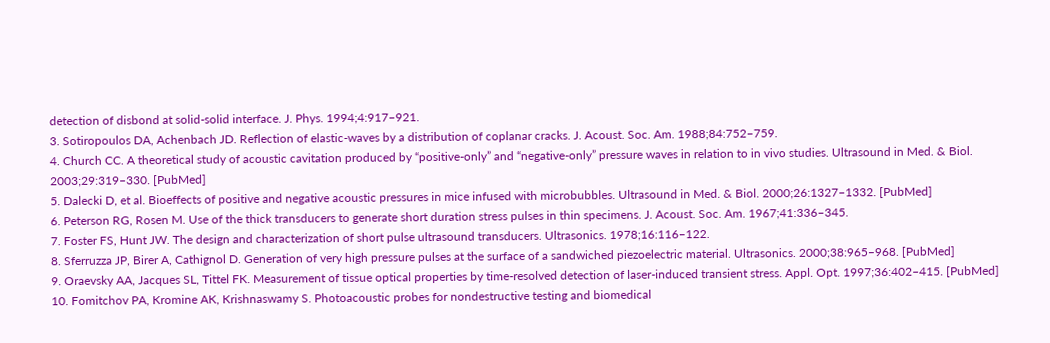detection of disbond at solid-solid interface. J. Phys. 1994;4:917–921.
3. Sotiropoulos DA, Achenbach JD. Reflection of elastic-waves by a distribution of coplanar cracks. J. Acoust. Soc. Am. 1988;84:752–759.
4. Church CC. A theoretical study of acoustic cavitation produced by “positive-only” and “negative-only” pressure waves in relation to in vivo studies. Ultrasound in Med. & Biol. 2003;29:319–330. [PubMed]
5. Dalecki D, et al. Bioeffects of positive and negative acoustic pressures in mice infused with microbubbles. Ultrasound in Med. & Biol. 2000;26:1327–1332. [PubMed]
6. Peterson RG, Rosen M. Use of the thick transducers to generate short duration stress pulses in thin specimens. J. Acoust. Soc. Am. 1967;41:336–345.
7. Foster FS, Hunt JW. The design and characterization of short pulse ultrasound transducers. Ultrasonics. 1978;16:116–122.
8. Sferruzza JP, Birer A, Cathignol D. Generation of very high pressure pulses at the surface of a sandwiched piezoelectric material. Ultrasonics. 2000;38:965–968. [PubMed]
9. Oraevsky AA, Jacques SL, Tittel FK. Measurement of tissue optical properties by time-resolved detection of laser-induced transient stress. Appl. Opt. 1997;36:402–415. [PubMed]
10. Fomitchov PA, Kromine AK, Krishnaswamy S. Photoacoustic probes for nondestructive testing and biomedical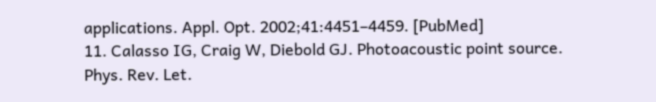applications. Appl. Opt. 2002;41:4451–4459. [PubMed]
11. Calasso IG, Craig W, Diebold GJ. Photoacoustic point source. Phys. Rev. Let.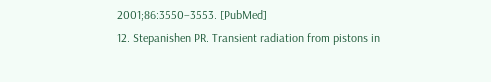2001;86:3550–3553. [PubMed]
12. Stepanishen PR. Transient radiation from pistons in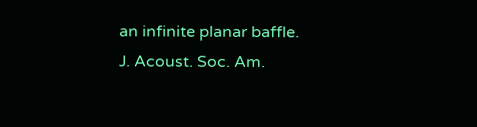an infinite planar baffle. J. Acoust. Soc. Am.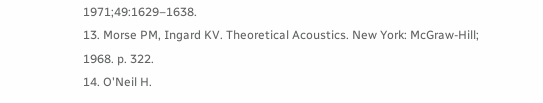1971;49:1629–1638.
13. Morse PM, Ingard KV. Theoretical Acoustics. New York: McGraw-Hill; 1968. p. 322.
14. O'Neil H.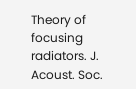Theory of focusing radiators. J. Acoust. Soc.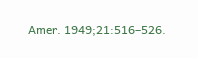Amer. 1949;21:516–526.